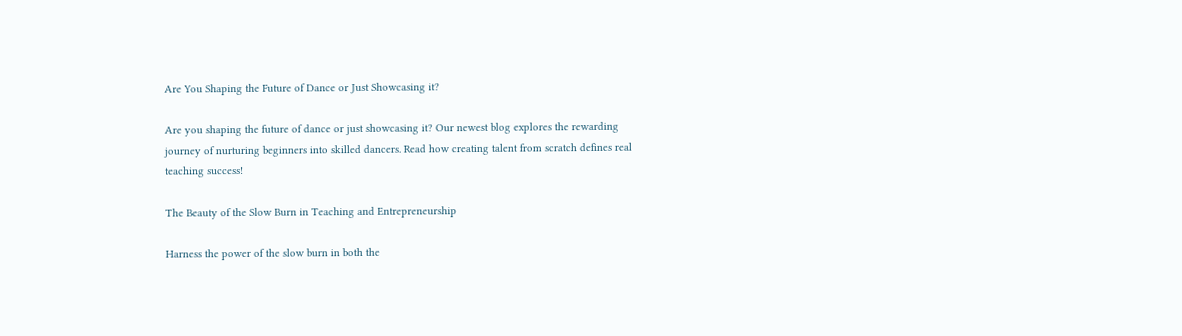Are You Shaping the Future of Dance or Just Showcasing it?

Are you shaping the future of dance or just showcasing it? Our newest blog explores the rewarding journey of nurturing beginners into skilled dancers. Read how creating talent from scratch defines real teaching success!

The Beauty of the Slow Burn in Teaching and Entrepreneurship

Harness the power of the slow burn in both the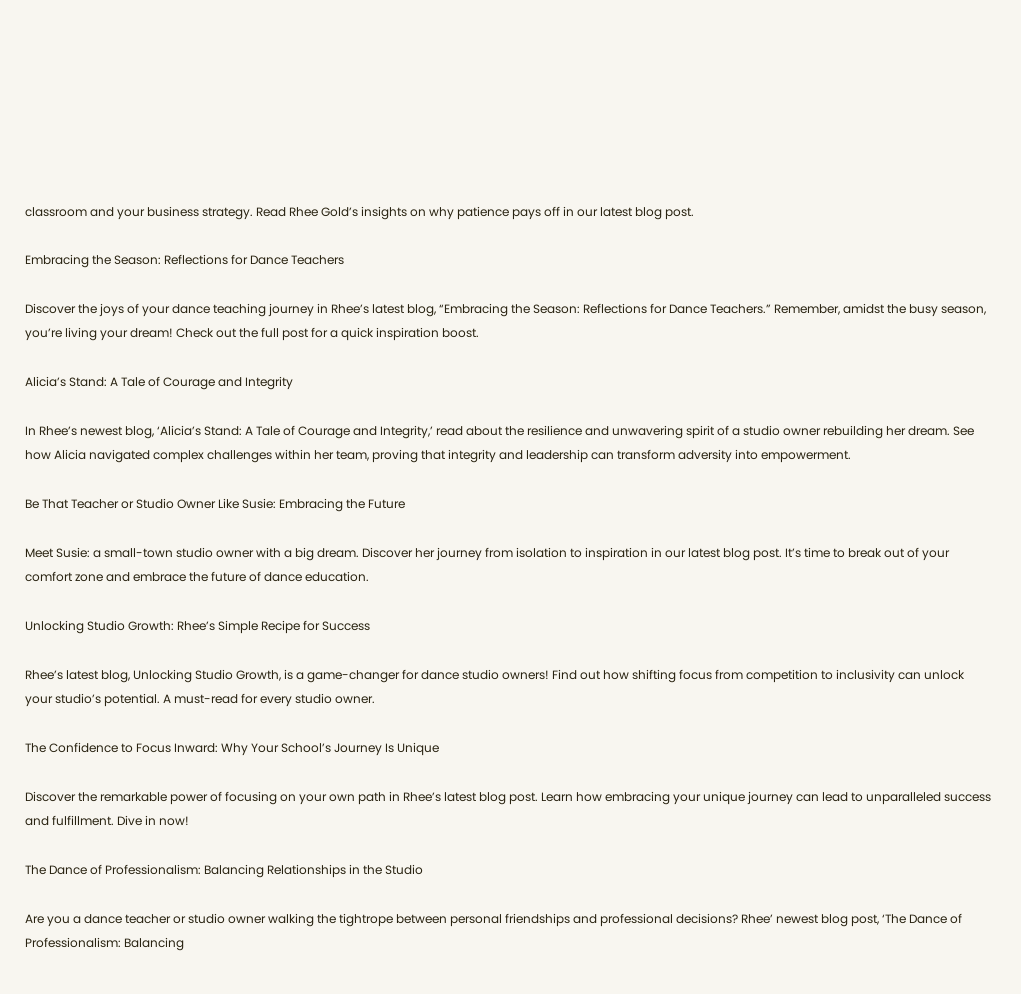classroom and your business strategy. Read Rhee Gold’s insights on why patience pays off in our latest blog post.

Embracing the Season: Reflections for Dance Teachers

Discover the joys of your dance teaching journey in Rhee’s latest blog, “Embracing the Season: Reflections for Dance Teachers.” Remember, amidst the busy season, you’re living your dream! Check out the full post for a quick inspiration boost.

Alicia’s Stand: A Tale of Courage and Integrity

In Rhee’s newest blog, ‘Alicia’s Stand: A Tale of Courage and Integrity,’ read about the resilience and unwavering spirit of a studio owner rebuilding her dream. See how Alicia navigated complex challenges within her team, proving that integrity and leadership can transform adversity into empowerment.

Be That Teacher or Studio Owner Like Susie: Embracing the Future

Meet Susie: a small-town studio owner with a big dream. Discover her journey from isolation to inspiration in our latest blog post. It’s time to break out of your comfort zone and embrace the future of dance education.

Unlocking Studio Growth: Rhee’s Simple Recipe for Success

Rhee’s latest blog, Unlocking Studio Growth, is a game-changer for dance studio owners! Find out how shifting focus from competition to inclusivity can unlock your studio’s potential. A must-read for every studio owner.

The Confidence to Focus Inward: Why Your School’s Journey Is Unique

Discover the remarkable power of focusing on your own path in Rhee’s latest blog post. Learn how embracing your unique journey can lead to unparalleled success and fulfillment. Dive in now!

The Dance of Professionalism: Balancing Relationships in the Studio

Are you a dance teacher or studio owner walking the tightrope between personal friendships and professional decisions? Rhee’ newest blog post, ‘The Dance of Professionalism: Balancing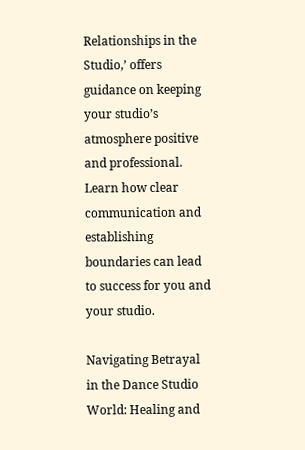Relationships in the Studio,’ offers guidance on keeping your studio’s atmosphere positive and professional. Learn how clear communication and establishing boundaries can lead to success for you and your studio.

Navigating Betrayal in the Dance Studio World: Healing and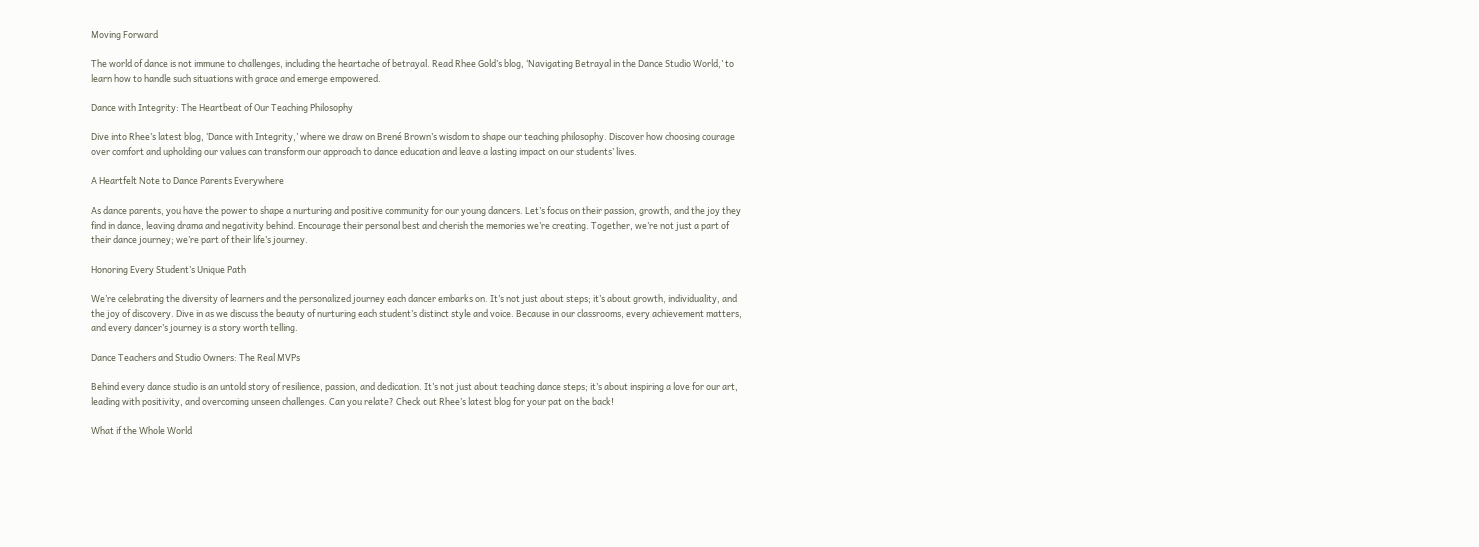Moving Forward

The world of dance is not immune to challenges, including the heartache of betrayal. Read Rhee Gold’s blog, ‘Navigating Betrayal in the Dance Studio World,’ to learn how to handle such situations with grace and emerge empowered.

Dance with Integrity: The Heartbeat of Our Teaching Philosophy

Dive into Rhee’s latest blog, ‘Dance with Integrity,’ where we draw on Brené Brown’s wisdom to shape our teaching philosophy. Discover how choosing courage over comfort and upholding our values can transform our approach to dance education and leave a lasting impact on our students’ lives.

A Heartfelt Note to Dance Parents Everywhere

As dance parents, you have the power to shape a nurturing and positive community for our young dancers. Let’s focus on their passion, growth, and the joy they find in dance, leaving drama and negativity behind. Encourage their personal best and cherish the memories we’re creating. Together, we’re not just a part of their dance journey; we’re part of their life’s journey.

Honoring Every Student’s Unique Path

We’re celebrating the diversity of learners and the personalized journey each dancer embarks on. It’s not just about steps; it’s about growth, individuality, and the joy of discovery. Dive in as we discuss the beauty of nurturing each student’s distinct style and voice. Because in our classrooms, every achievement matters, and every dancer’s journey is a story worth telling.

Dance Teachers and Studio Owners: The Real MVPs

Behind every dance studio is an untold story of resilience, passion, and dedication. It’s not just about teaching dance steps; it’s about inspiring a love for our art, leading with positivity, and overcoming unseen challenges. Can you relate? Check out Rhee’s latest blog for your pat on the back!

What if the Whole World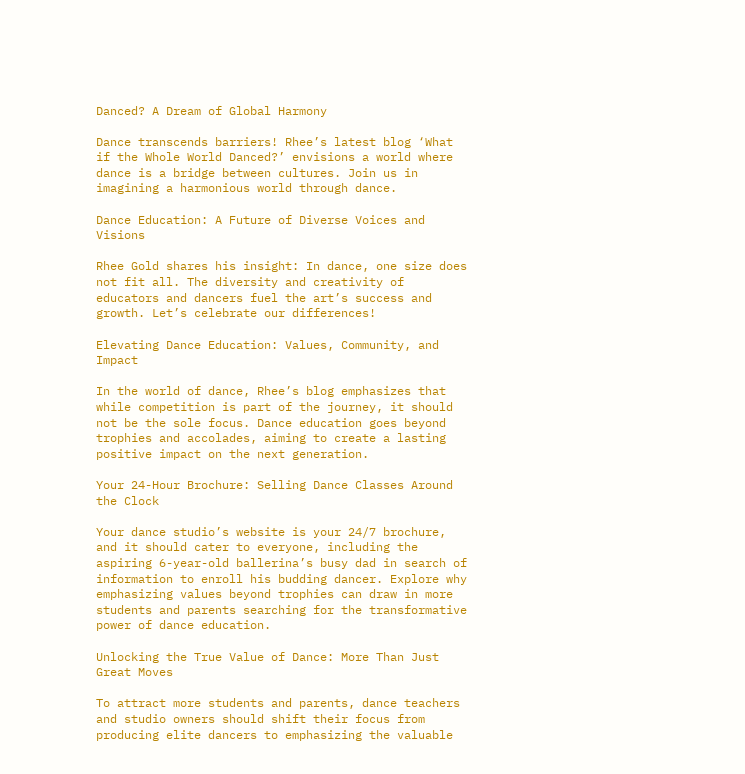Danced? A Dream of Global Harmony

Dance transcends barriers! Rhee’s latest blog ‘What if the Whole World Danced?’ envisions a world where dance is a bridge between cultures. Join us in imagining a harmonious world through dance.

Dance Education: A Future of Diverse Voices and Visions

Rhee Gold shares his insight: In dance, one size does not fit all. The diversity and creativity of educators and dancers fuel the art’s success and growth. Let’s celebrate our differences!

Elevating Dance Education: Values, Community, and Impact

In the world of dance, Rhee’s blog emphasizes that while competition is part of the journey, it should not be the sole focus. Dance education goes beyond trophies and accolades, aiming to create a lasting positive impact on the next generation.

Your 24-Hour Brochure: Selling Dance Classes Around the Clock

Your dance studio’s website is your 24/7 brochure, and it should cater to everyone, including the aspiring 6-year-old ballerina’s busy dad in search of information to enroll his budding dancer. Explore why emphasizing values beyond trophies can draw in more students and parents searching for the transformative power of dance education.

Unlocking the True Value of Dance: More Than Just Great Moves

To attract more students and parents, dance teachers and studio owners should shift their focus from producing elite dancers to emphasizing the valuable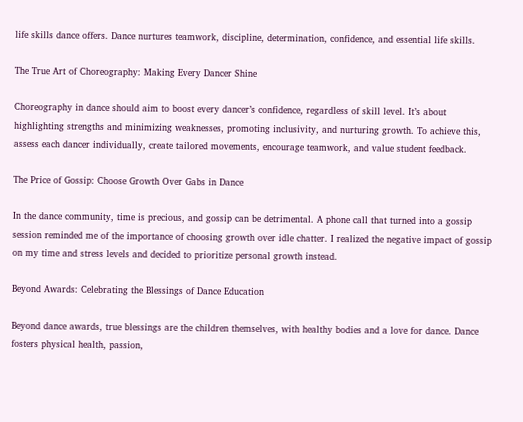life skills dance offers. Dance nurtures teamwork, discipline, determination, confidence, and essential life skills.

The True Art of Choreography: Making Every Dancer Shine

Choreography in dance should aim to boost every dancer’s confidence, regardless of skill level. It’s about highlighting strengths and minimizing weaknesses, promoting inclusivity, and nurturing growth. To achieve this, assess each dancer individually, create tailored movements, encourage teamwork, and value student feedback.

The Price of Gossip: Choose Growth Over Gabs in Dance

In the dance community, time is precious, and gossip can be detrimental. A phone call that turned into a gossip session reminded me of the importance of choosing growth over idle chatter. I realized the negative impact of gossip on my time and stress levels and decided to prioritize personal growth instead.

Beyond Awards: Celebrating the Blessings of Dance Education

Beyond dance awards, true blessings are the children themselves, with healthy bodies and a love for dance. Dance fosters physical health, passion,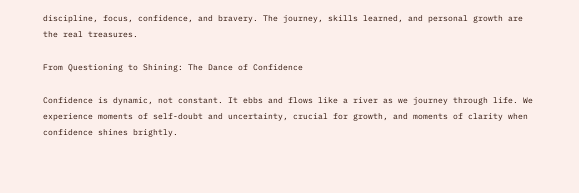discipline, focus, confidence, and bravery. The journey, skills learned, and personal growth are the real treasures.

From Questioning to Shining: The Dance of Confidence

Confidence is dynamic, not constant. It ebbs and flows like a river as we journey through life. We experience moments of self-doubt and uncertainty, crucial for growth, and moments of clarity when confidence shines brightly.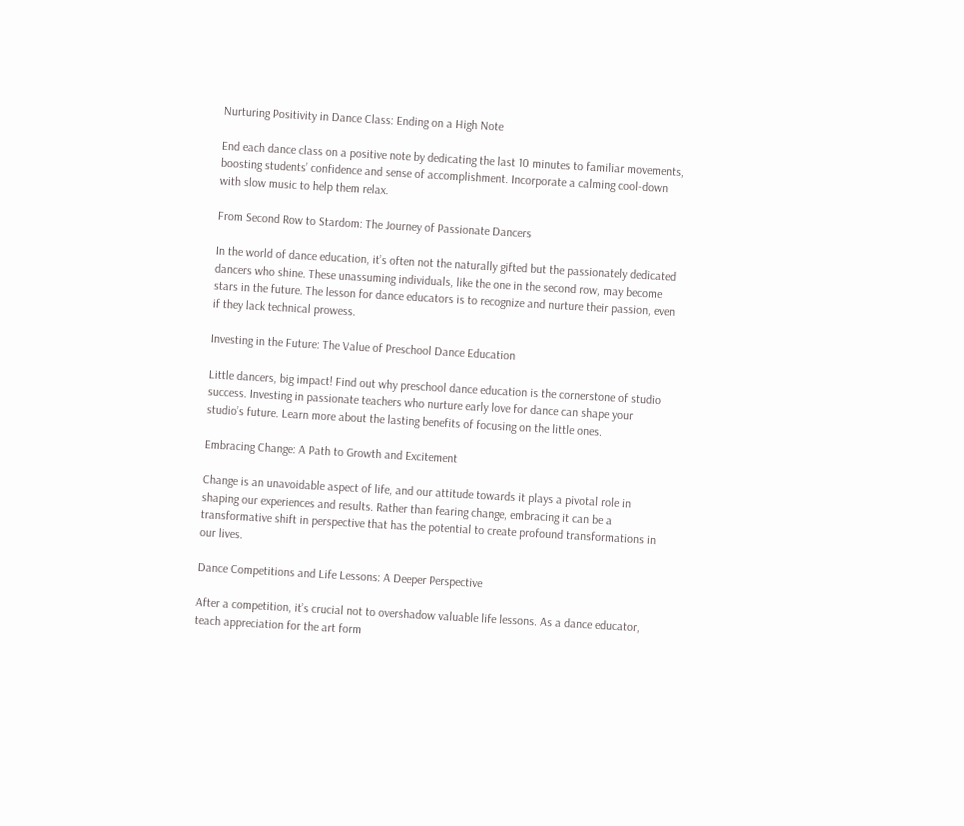Nurturing Positivity in Dance Class: Ending on a High Note

End each dance class on a positive note by dedicating the last 10 minutes to familiar movements, boosting students’ confidence and sense of accomplishment. Incorporate a calming cool-down with slow music to help them relax.

From Second Row to Stardom: The Journey of Passionate Dancers

In the world of dance education, it’s often not the naturally gifted but the passionately dedicated dancers who shine. These unassuming individuals, like the one in the second row, may become stars in the future. The lesson for dance educators is to recognize and nurture their passion, even if they lack technical prowess.

Investing in the Future: The Value of Preschool Dance Education

Little dancers, big impact! Find out why preschool dance education is the cornerstone of studio success. Investing in passionate teachers who nurture early love for dance can shape your studio’s future. Learn more about the lasting benefits of focusing on the little ones.

Embracing Change: A Path to Growth and Excitement

Change is an unavoidable aspect of life, and our attitude towards it plays a pivotal role in shaping our experiences and results. Rather than fearing change, embracing it can be a transformative shift in perspective that has the potential to create profound transformations in our lives.

Dance Competitions and Life Lessons: A Deeper Perspective

After a competition, it’s crucial not to overshadow valuable life lessons. As a dance educator, teach appreciation for the art form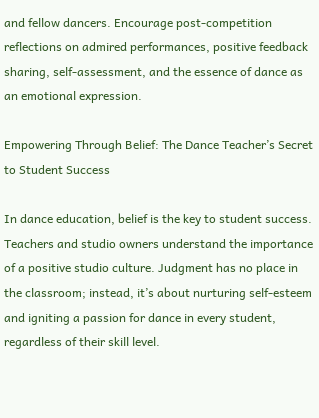and fellow dancers. Encourage post-competition reflections on admired performances, positive feedback sharing, self-assessment, and the essence of dance as an emotional expression.

Empowering Through Belief: The Dance Teacher’s Secret to Student Success

In dance education, belief is the key to student success. Teachers and studio owners understand the importance of a positive studio culture. Judgment has no place in the classroom; instead, it’s about nurturing self-esteem and igniting a passion for dance in every student, regardless of their skill level.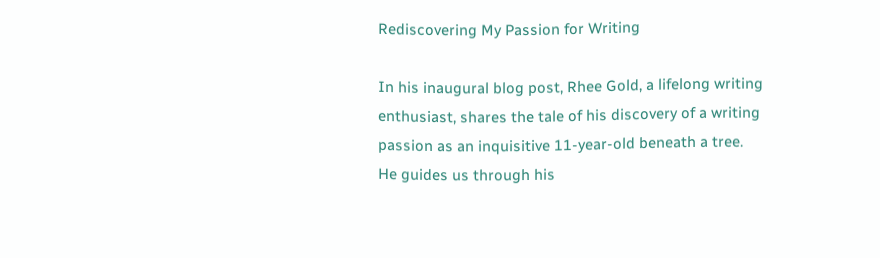Rediscovering My Passion for Writing

In his inaugural blog post, Rhee Gold, a lifelong writing enthusiast, shares the tale of his discovery of a writing passion as an inquisitive 11-year-old beneath a tree. He guides us through his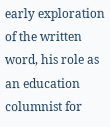early exploration of the written word, his role as an education columnist for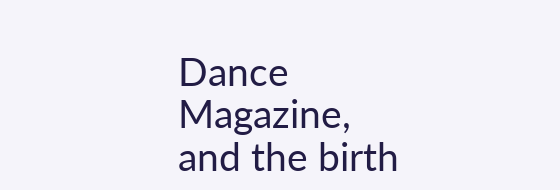Dance Magazine, and the birth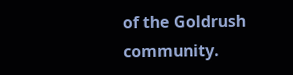of the Goldrush community.